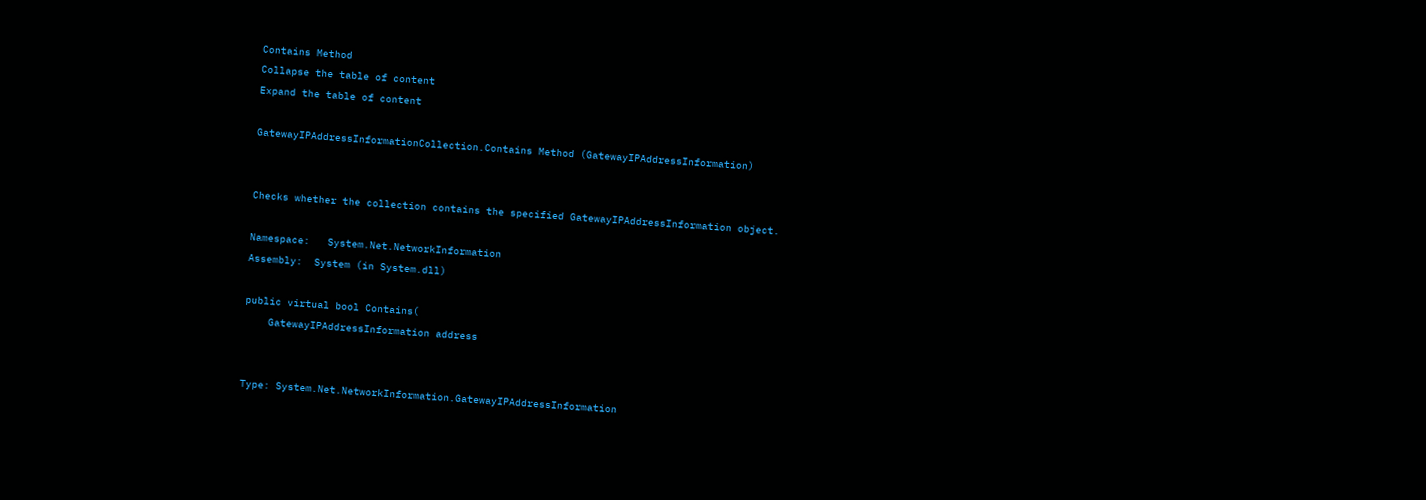Contains Method
Collapse the table of content
Expand the table of content

GatewayIPAddressInformationCollection.Contains Method (GatewayIPAddressInformation)


Checks whether the collection contains the specified GatewayIPAddressInformation object.

Namespace:   System.Net.NetworkInformation
Assembly:  System (in System.dll)

public virtual bool Contains(
    GatewayIPAddressInformation address


Type: System.Net.NetworkInformation.GatewayIPAddressInformation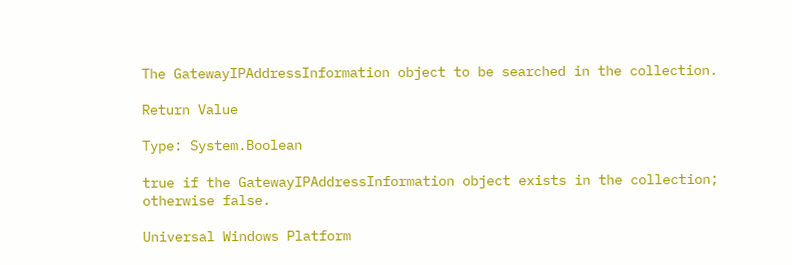The GatewayIPAddressInformation object to be searched in the collection.

Return Value

Type: System.Boolean

true if the GatewayIPAddressInformation object exists in the collection; otherwise false.

Universal Windows Platform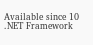Available since 10
.NET Framework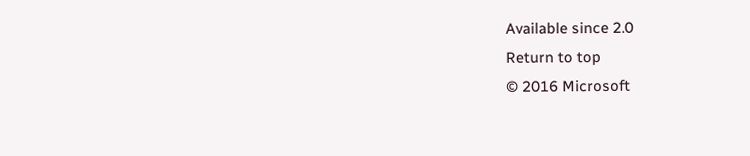Available since 2.0
Return to top
© 2016 Microsoft